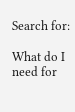Search for:

What do I need for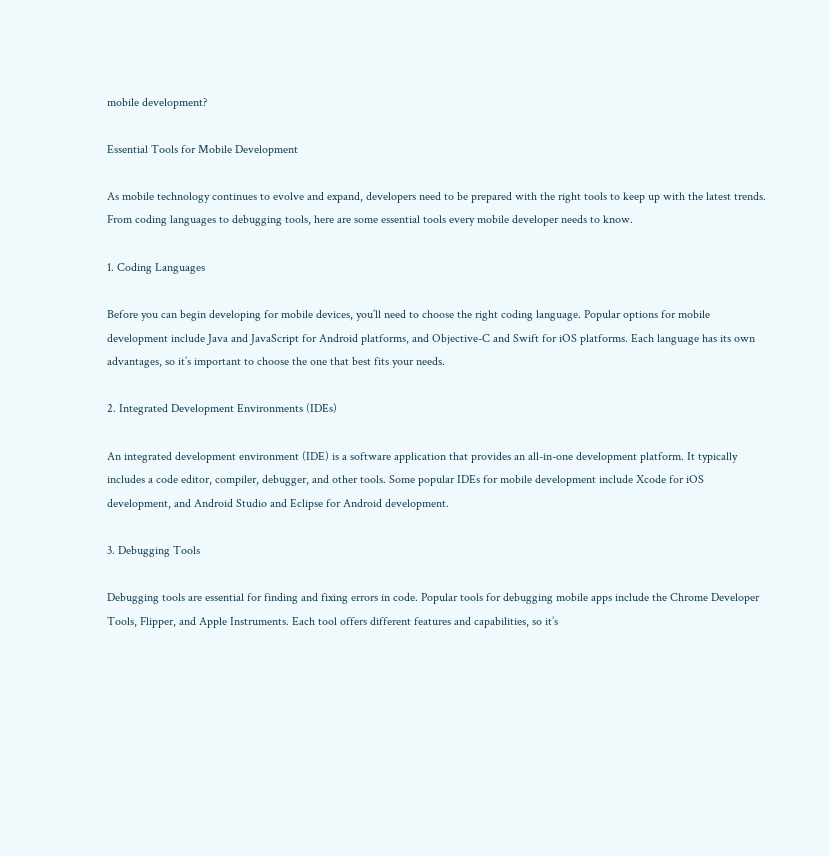mobile development?

Essential Tools for Mobile Development

As mobile technology continues to evolve and expand, developers need to be prepared with the right tools to keep up with the latest trends. From coding languages to debugging tools, here are some essential tools every mobile developer needs to know.

1. Coding Languages

Before you can begin developing for mobile devices, you’ll need to choose the right coding language. Popular options for mobile development include Java and JavaScript for Android platforms, and Objective-C and Swift for iOS platforms. Each language has its own advantages, so it’s important to choose the one that best fits your needs.

2. Integrated Development Environments (IDEs)

An integrated development environment (IDE) is a software application that provides an all-in-one development platform. It typically includes a code editor, compiler, debugger, and other tools. Some popular IDEs for mobile development include Xcode for iOS development, and Android Studio and Eclipse for Android development.

3. Debugging Tools

Debugging tools are essential for finding and fixing errors in code. Popular tools for debugging mobile apps include the Chrome Developer Tools, Flipper, and Apple Instruments. Each tool offers different features and capabilities, so it’s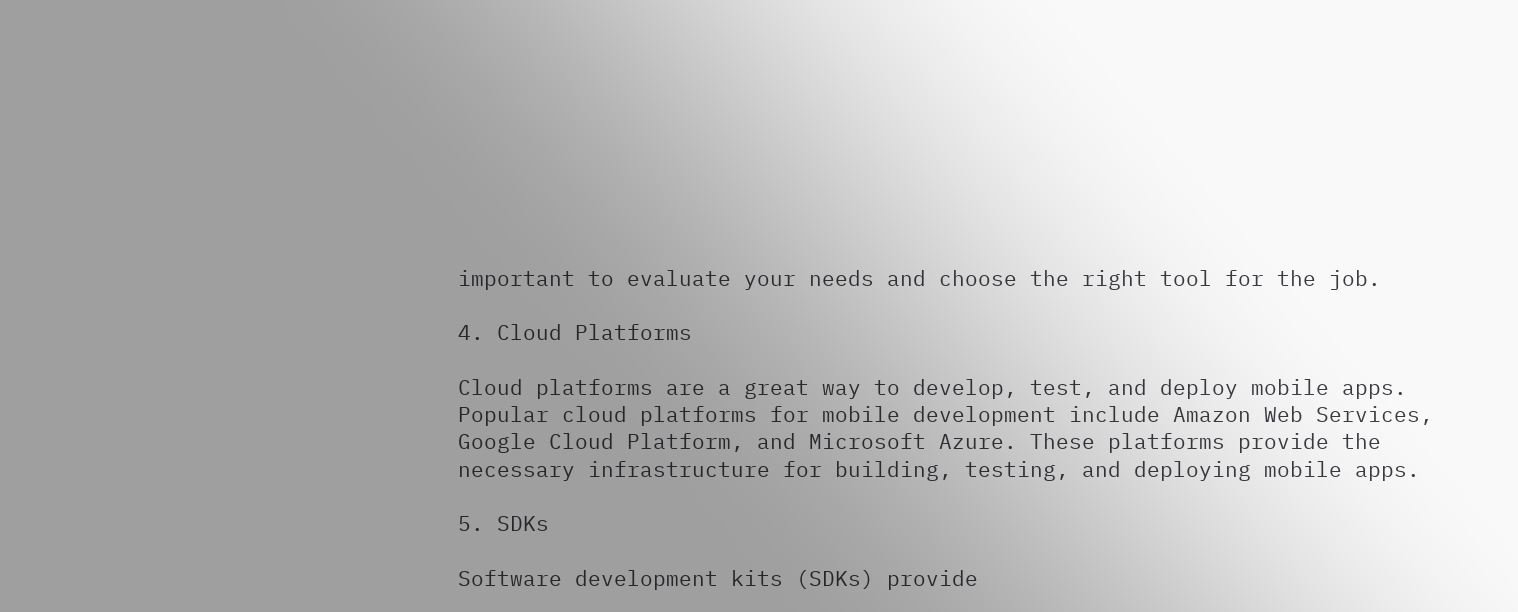important to evaluate your needs and choose the right tool for the job.

4. Cloud Platforms

Cloud platforms are a great way to develop, test, and deploy mobile apps. Popular cloud platforms for mobile development include Amazon Web Services, Google Cloud Platform, and Microsoft Azure. These platforms provide the necessary infrastructure for building, testing, and deploying mobile apps.

5. SDKs

Software development kits (SDKs) provide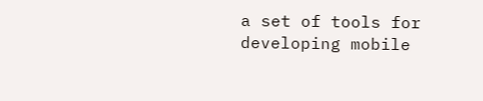a set of tools for developing mobile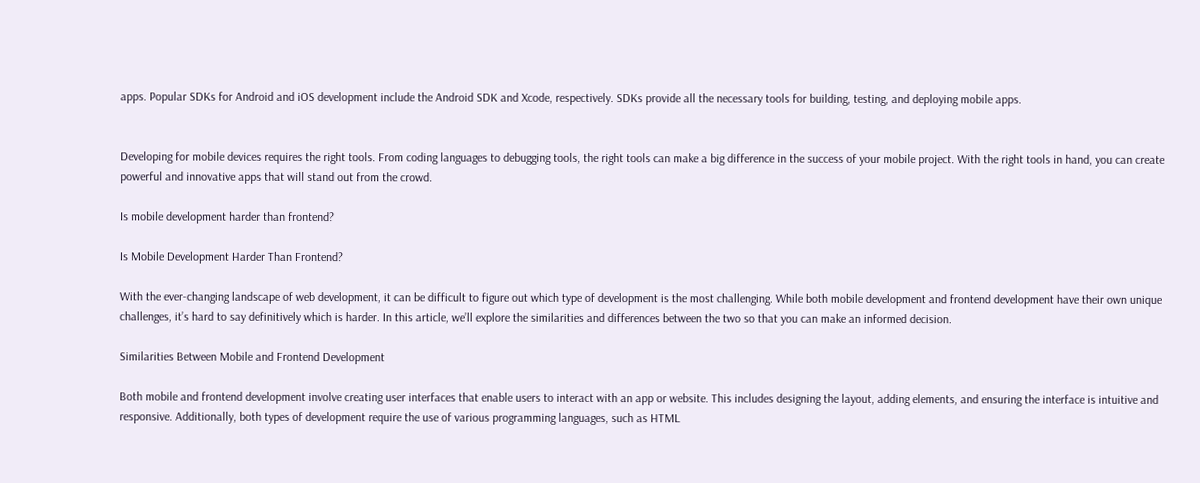apps. Popular SDKs for Android and iOS development include the Android SDK and Xcode, respectively. SDKs provide all the necessary tools for building, testing, and deploying mobile apps.


Developing for mobile devices requires the right tools. From coding languages to debugging tools, the right tools can make a big difference in the success of your mobile project. With the right tools in hand, you can create powerful and innovative apps that will stand out from the crowd.

Is mobile development harder than frontend?

Is Mobile Development Harder Than Frontend?

With the ever-changing landscape of web development, it can be difficult to figure out which type of development is the most challenging. While both mobile development and frontend development have their own unique challenges, it’s hard to say definitively which is harder. In this article, we’ll explore the similarities and differences between the two so that you can make an informed decision.

Similarities Between Mobile and Frontend Development

Both mobile and frontend development involve creating user interfaces that enable users to interact with an app or website. This includes designing the layout, adding elements, and ensuring the interface is intuitive and responsive. Additionally, both types of development require the use of various programming languages, such as HTML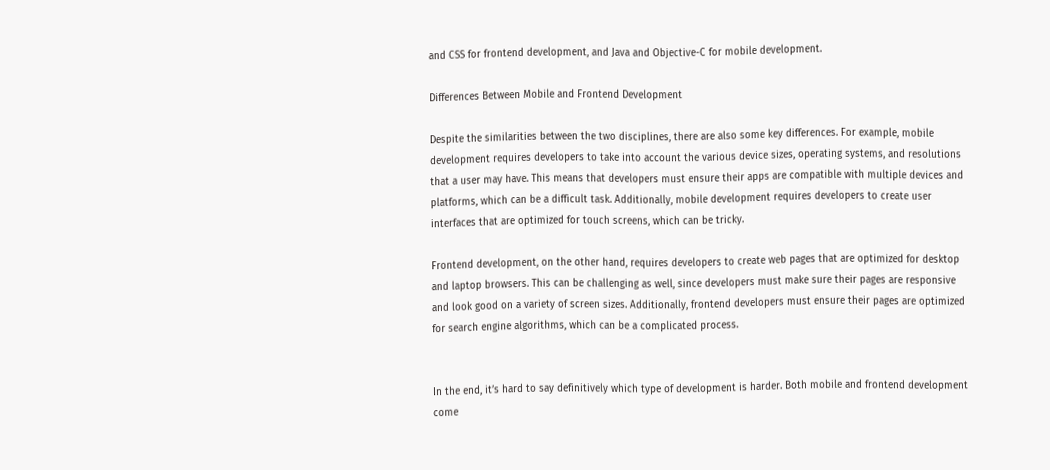and CSS for frontend development, and Java and Objective-C for mobile development.

Differences Between Mobile and Frontend Development

Despite the similarities between the two disciplines, there are also some key differences. For example, mobile development requires developers to take into account the various device sizes, operating systems, and resolutions that a user may have. This means that developers must ensure their apps are compatible with multiple devices and platforms, which can be a difficult task. Additionally, mobile development requires developers to create user interfaces that are optimized for touch screens, which can be tricky.

Frontend development, on the other hand, requires developers to create web pages that are optimized for desktop and laptop browsers. This can be challenging as well, since developers must make sure their pages are responsive and look good on a variety of screen sizes. Additionally, frontend developers must ensure their pages are optimized for search engine algorithms, which can be a complicated process.


In the end, it’s hard to say definitively which type of development is harder. Both mobile and frontend development come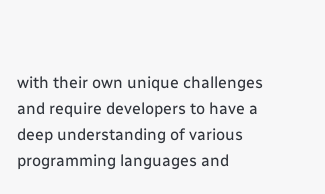with their own unique challenges and require developers to have a deep understanding of various programming languages and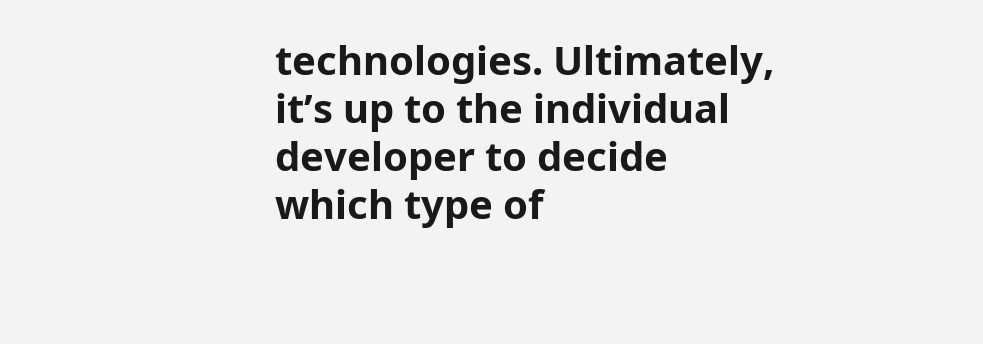technologies. Ultimately, it’s up to the individual developer to decide which type of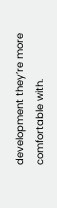development they’re more comfortable with.